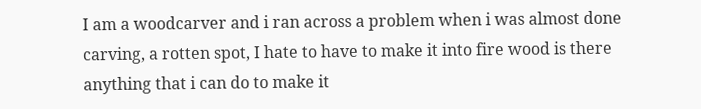I am a woodcarver and i ran across a problem when i was almost done carving, a rotten spot, I hate to have to make it into fire wood is there anything that i can do to make it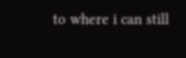to where i can still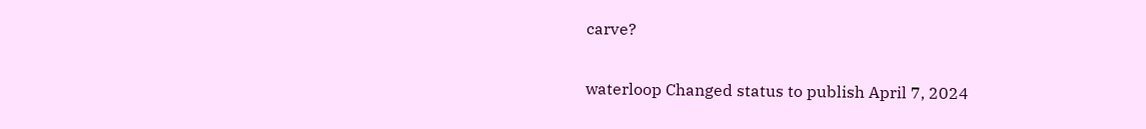carve?

waterloop Changed status to publish April 7, 2024